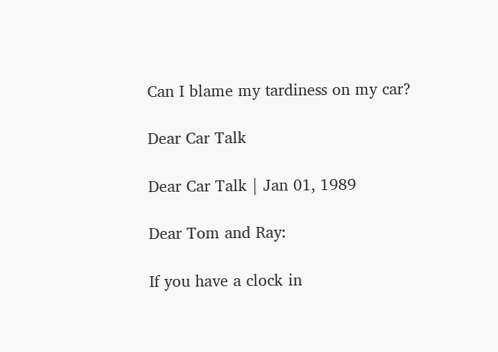Can I blame my tardiness on my car?

Dear Car Talk

Dear Car Talk | Jan 01, 1989

Dear Tom and Ray:

If you have a clock in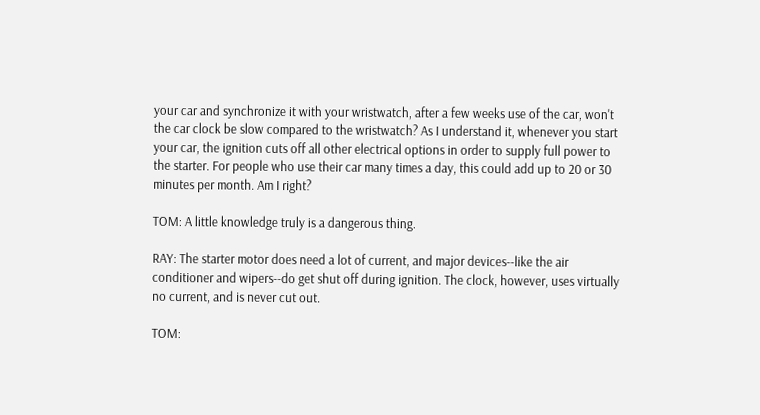your car and synchronize it with your wristwatch, after a few weeks use of the car, won't the car clock be slow compared to the wristwatch? As I understand it, whenever you start your car, the ignition cuts off all other electrical options in order to supply full power to the starter. For people who use their car many times a day, this could add up to 20 or 30 minutes per month. Am I right?

TOM: A little knowledge truly is a dangerous thing.

RAY: The starter motor does need a lot of current, and major devices--like the air conditioner and wipers--do get shut off during ignition. The clock, however, uses virtually no current, and is never cut out.

TOM: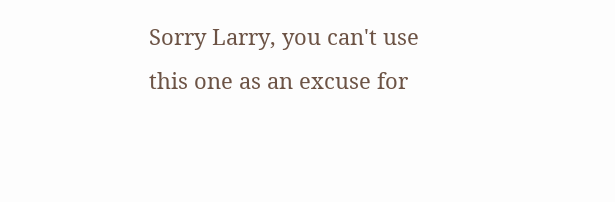Sorry Larry, you can't use this one as an excuse for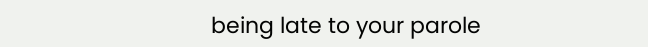being late to your parole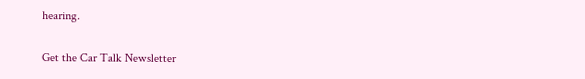hearing.

Get the Car Talk Newsletter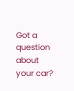Got a question about your car?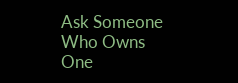Ask Someone Who Owns One